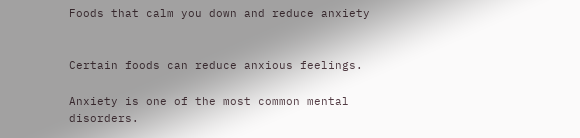Foods that calm you down and reduce anxiety


Certain foods can reduce anxious feelings.

Anxiety is one of the most common mental disorders.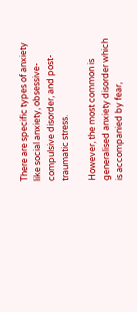There are specific types of anxiety like social anxiety, obsessive-compulsive disorder, and post-traumatic stress.

However, the most common is generalised anxiety disorder which is accompanied by fear,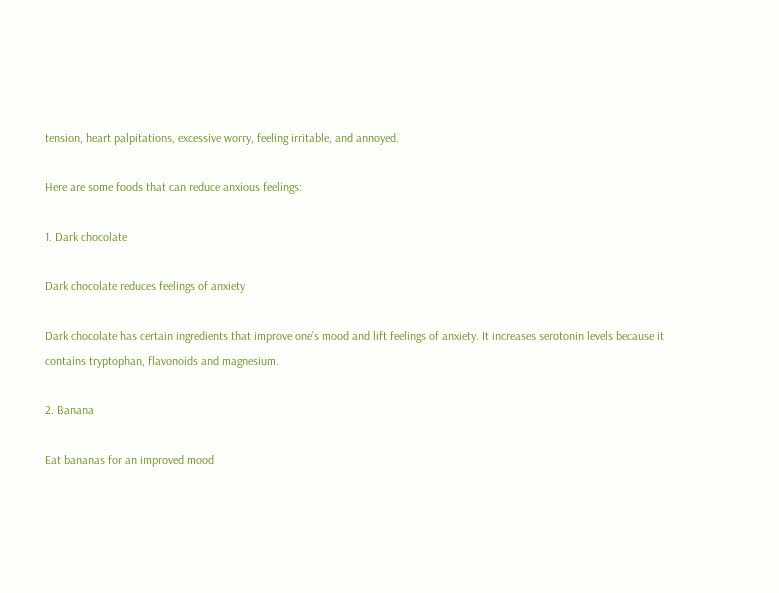tension, heart palpitations, excessive worry, feeling irritable, and annoyed.

Here are some foods that can reduce anxious feelings:

1. Dark chocolate

Dark chocolate reduces feelings of anxiety

Dark chocolate has certain ingredients that improve one’s mood and lift feelings of anxiety. It increases serotonin levels because it contains tryptophan, flavonoids and magnesium.

2. Banana

Eat bananas for an improved mood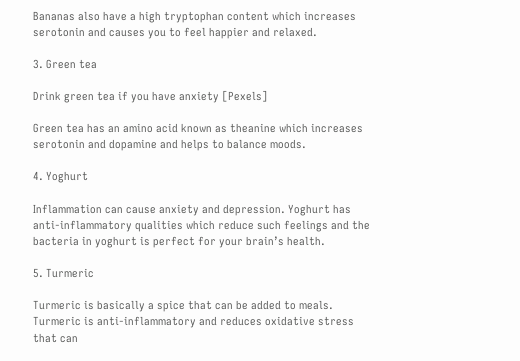Bananas also have a high tryptophan content which increases serotonin and causes you to feel happier and relaxed.

3. Green tea

Drink green tea if you have anxiety [Pexels]

Green tea has an amino acid known as theanine which increases serotonin and dopamine and helps to balance moods.

4. Yoghurt

Inflammation can cause anxiety and depression. Yoghurt has anti-inflammatory qualities which reduce such feelings and the bacteria in yoghurt is perfect for your brain’s health.

5. Turmeric

Turmeric is basically a spice that can be added to meals. Turmeric is anti-inflammatory and reduces oxidative stress that can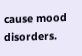cause mood disorders.